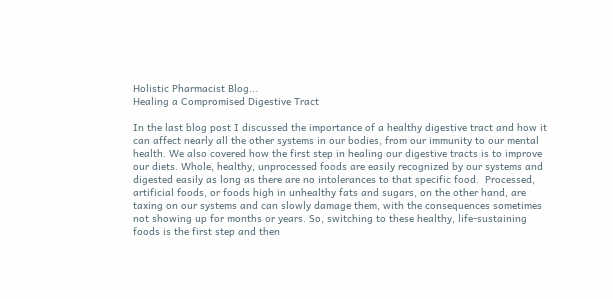Holistic Pharmacist Blog...
Healing a Compromised Digestive Tract

In the last blog post I discussed the importance of a healthy digestive tract and how it can affect nearly all the other systems in our bodies, from our immunity to our mental health. We also covered how the first step in healing our digestive tracts is to improve our diets. Whole, healthy, unprocessed foods are easily recognized by our systems and digested easily as long as there are no intolerances to that specific food.  Processed, artificial foods, or foods high in unhealthy fats and sugars, on the other hand, are taxing on our systems and can slowly damage them, with the consequences sometimes not showing up for months or years. So, switching to these healthy, life-sustaining foods is the first step and then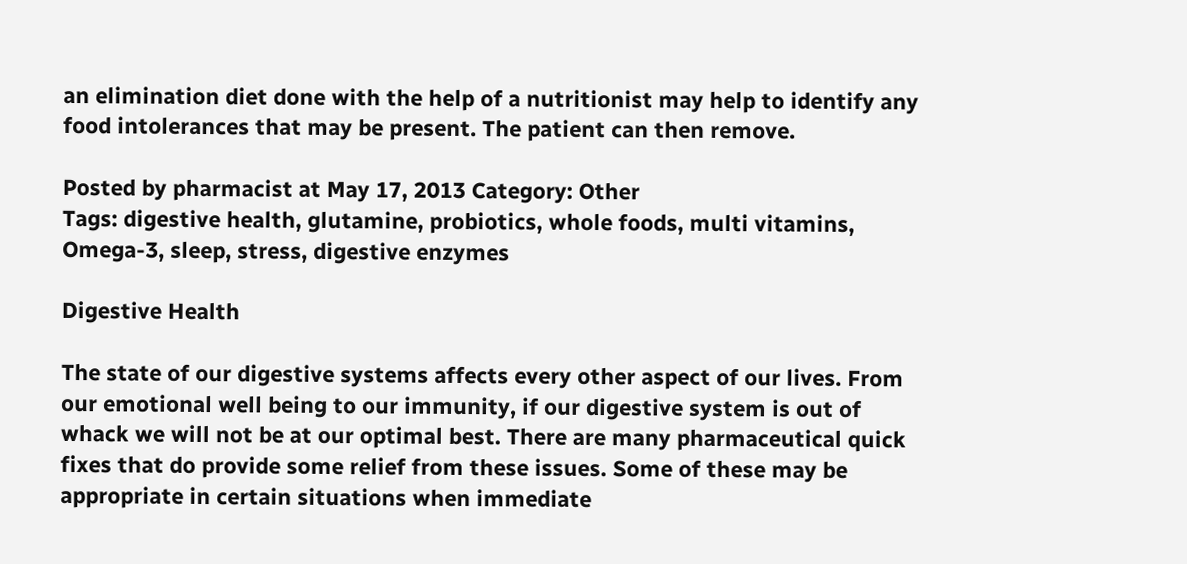an elimination diet done with the help of a nutritionist may help to identify any food intolerances that may be present. The patient can then remove.

Posted by pharmacist at May 17, 2013 Category: Other
Tags: digestive health, glutamine, probiotics, whole foods, multi vitamins, Omega-3, sleep, stress, digestive enzymes

Digestive Health

The state of our digestive systems affects every other aspect of our lives. From our emotional well being to our immunity, if our digestive system is out of whack we will not be at our optimal best. There are many pharmaceutical quick fixes that do provide some relief from these issues. Some of these may be appropriate in certain situations when immediate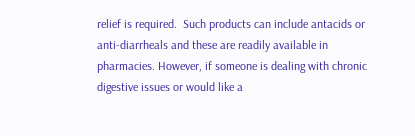relief is required.  Such products can include antacids or anti-diarrheals and these are readily available in pharmacies. However, if someone is dealing with chronic digestive issues or would like a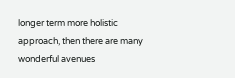longer term more holistic approach, then there are many wonderful avenues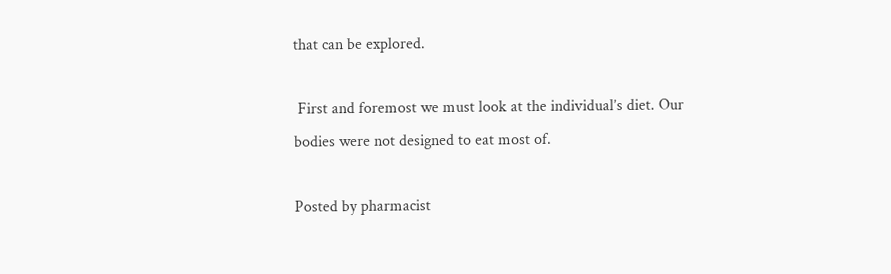that can be explored.

 First and foremost we must look at the individual’s diet. Our bodies were not designed to eat most of.

Posted by pharmacist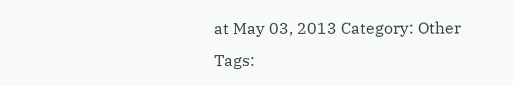at May 03, 2013 Category: Other
Tags: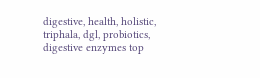digestive, health, holistic, triphala, dgl, probiotics, digestive enzymes top